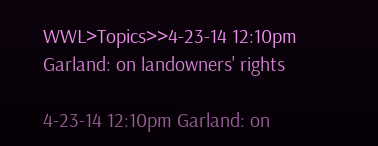WWL>Topics>>4-23-14 12:10pm Garland: on landowners' rights

4-23-14 12:10pm Garland: on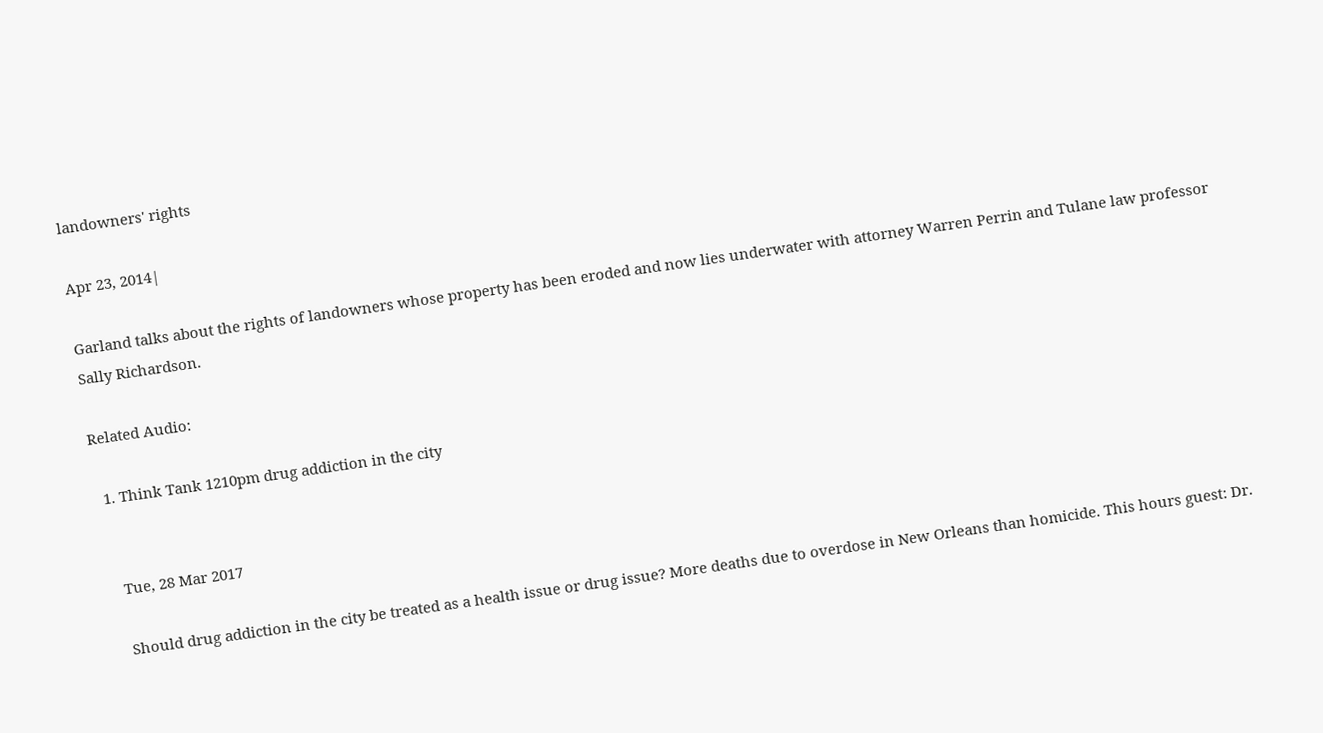landowners' rights

Apr 23, 2014|

Garland talks about the rights of landowners whose property has been eroded and now lies underwater with attorney Warren Perrin and Tulane law professor Sally Richardson.

Related Audio:

  1. Think Tank 1210pm drug addiction in the city


    Tue, 28 Mar 2017

    Should drug addiction in the city be treated as a health issue or drug issue? More deaths due to overdose in New Orleans than homicide. This hours guest: Dr.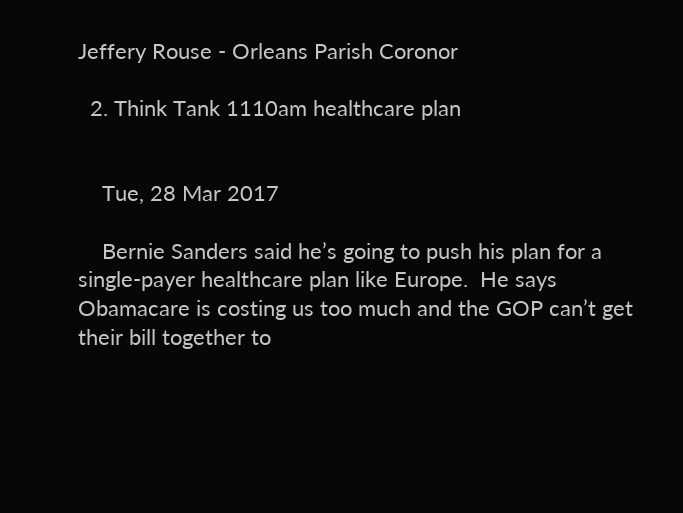Jeffery Rouse - Orleans Parish Coronor

  2. Think Tank 1110am healthcare plan


    Tue, 28 Mar 2017

    Bernie Sanders said he’s going to push his plan for a single-payer healthcare plan like Europe.  He says Obamacare is costing us too much and the GOP can’t get their bill together to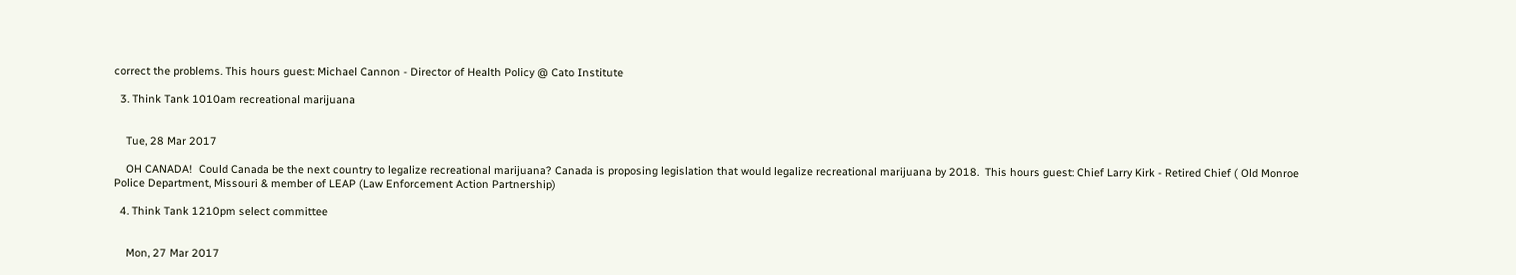correct the problems. This hours guest: Michael Cannon - Director of Health Policy @ Cato Institute

  3. Think Tank 1010am recreational marijuana


    Tue, 28 Mar 2017

    OH CANADA!  Could Canada be the next country to legalize recreational marijuana? Canada is proposing legislation that would legalize recreational marijuana by 2018.  This hours guest: Chief Larry Kirk - Retired Chief ( Old Monroe Police Department, Missouri & member of LEAP (Law Enforcement Action Partnership)

  4. Think Tank 1210pm select committee


    Mon, 27 Mar 2017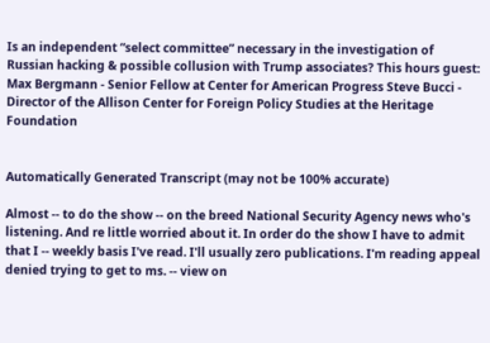Is an independent “select committee” necessary in the investigation of Russian hacking & possible collusion with Trump associates? This hours guest: Max Bergmann - Senior Fellow at Center for American Progress Steve Bucci - Director of the Allison Center for Foreign Policy Studies at the Heritage Foundation


Automatically Generated Transcript (may not be 100% accurate)

Almost -- to do the show -- on the breed National Security Agency news who's listening. And re little worried about it. In order do the show I have to admit that I -- weekly basis I've read. I'll usually zero publications. I'm reading appeal denied trying to get to ms. -- view on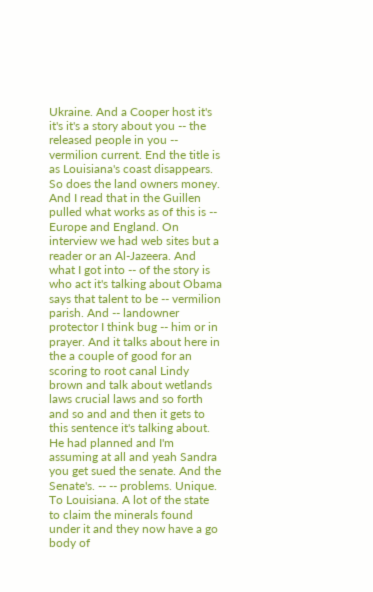Ukraine. And a Cooper host it's it's it's a story about you -- the released people in you -- vermilion current. End the title is as Louisiana's coast disappears. So does the land owners money. And I read that in the Guillen pulled what works as of this is -- Europe and England. On interview we had web sites but a reader or an Al-Jazeera. And what I got into -- of the story is who act it's talking about Obama says that talent to be -- vermilion parish. And -- landowner protector I think bug -- him or in prayer. And it talks about here in the a couple of good for an scoring to root canal Lindy brown and talk about wetlands laws crucial laws and so forth and so and and then it gets to this sentence it's talking about. He had planned and I'm assuming at all and yeah Sandra you get sued the senate. And the Senate's. -- -- problems. Unique. To Louisiana. A lot of the state to claim the minerals found under it and they now have a go body of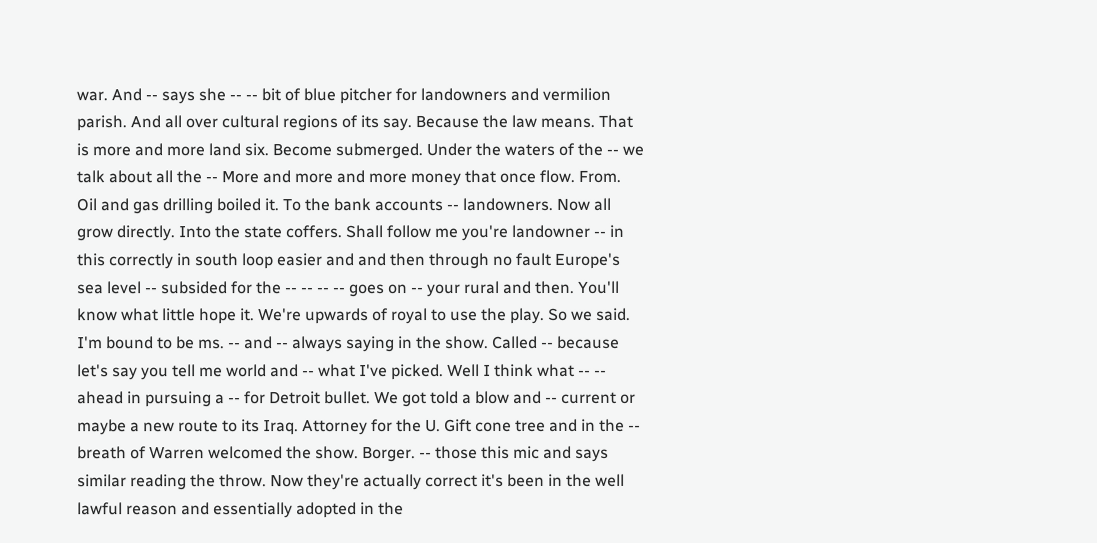war. And -- says she -- -- bit of blue pitcher for landowners and vermilion parish. And all over cultural regions of its say. Because the law means. That is more and more land six. Become submerged. Under the waters of the -- we talk about all the -- More and more and more money that once flow. From. Oil and gas drilling boiled it. To the bank accounts -- landowners. Now all grow directly. Into the state coffers. Shall follow me you're landowner -- in this correctly in south loop easier and and then through no fault Europe's sea level -- subsided for the -- -- -- -- goes on -- your rural and then. You'll know what little hope it. We're upwards of royal to use the play. So we said. I'm bound to be ms. -- and -- always saying in the show. Called -- because let's say you tell me world and -- what I've picked. Well I think what -- -- ahead in pursuing a -- for Detroit bullet. We got told a blow and -- current or maybe a new route to its Iraq. Attorney for the U. Gift cone tree and in the -- breath of Warren welcomed the show. Borger. -- those this mic and says similar reading the throw. Now they're actually correct it's been in the well lawful reason and essentially adopted in the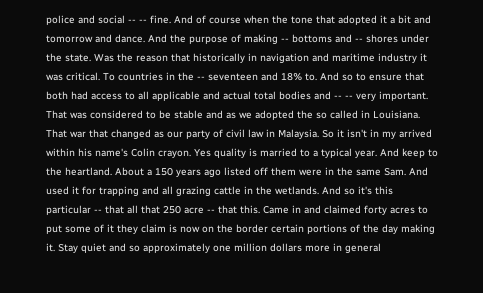police and social -- -- fine. And of course when the tone that adopted it a bit and tomorrow and dance. And the purpose of making -- bottoms and -- shores under the state. Was the reason that historically in navigation and maritime industry it was critical. To countries in the -- seventeen and 18% to. And so to ensure that both had access to all applicable and actual total bodies and -- -- very important. That was considered to be stable and as we adopted the so called in Louisiana. That war that changed as our party of civil law in Malaysia. So it isn't in my arrived within his name's Colin crayon. Yes quality is married to a typical year. And keep to the heartland. About a 150 years ago listed off them were in the same Sam. And used it for trapping and all grazing cattle in the wetlands. And so it's this particular -- that all that 250 acre -- that this. Came in and claimed forty acres to put some of it they claim is now on the border certain portions of the day making it. Stay quiet and so approximately one million dollars more in general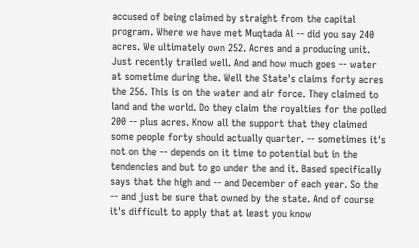accused of being claimed by straight from the capital program. Where we have met Muqtada Al -- did you say 240 acres. We ultimately own 252. Acres and a producing unit. Just recently trailed well. And and how much goes -- water at sometime during the. Well the State's claims forty acres the 256. This is on the water and air force. They claimed to land and the world. Do they claim the royalties for the polled 200 -- plus acres. Know all the support that they claimed some people forty should actually quarter. -- sometimes it's not on the -- depends on it time to potential but in the tendencies and but to go under the and it. Based specifically says that the high and -- and December of each year. So the -- and just be sure that owned by the state. And of course it's difficult to apply that at least you know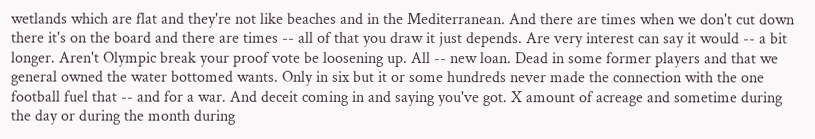wetlands which are flat and they're not like beaches and in the Mediterranean. And there are times when we don't cut down there it's on the board and there are times -- all of that you draw it just depends. Are very interest can say it would -- a bit longer. Aren't Olympic break your proof vote be loosening up. All -- new loan. Dead in some former players and that we general owned the water bottomed wants. Only in six but it or some hundreds never made the connection with the one football fuel that -- and for a war. And deceit coming in and saying you've got. X amount of acreage and sometime during the day or during the month during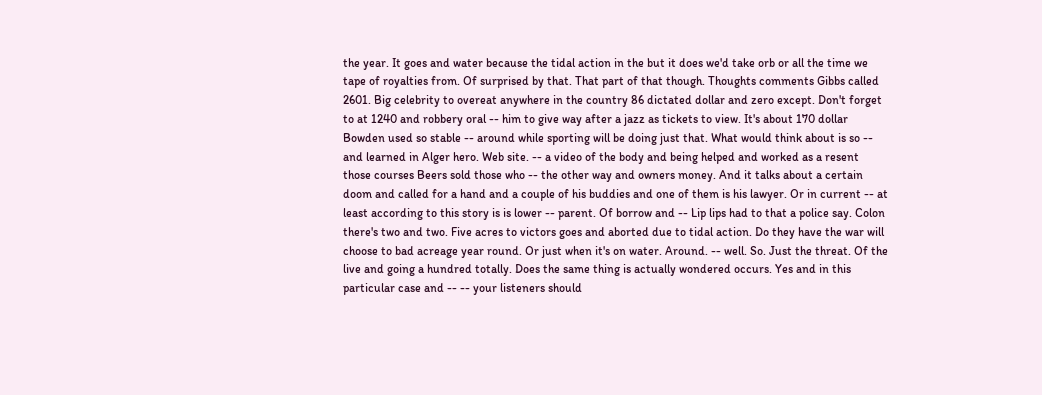the year. It goes and water because the tidal action in the but it does we'd take orb or all the time we tape of royalties from. Of surprised by that. That part of that though. Thoughts comments Gibbs called 2601. Big celebrity to overeat anywhere in the country 86 dictated dollar and zero except. Don't forget to at 1240 and robbery oral -- him to give way after a jazz as tickets to view. It's about 170 dollar Bowden used so stable -- around while sporting will be doing just that. What would think about is so -- and learned in Alger hero. Web site. -- a video of the body and being helped and worked as a resent those courses Beers sold those who -- the other way and owners money. And it talks about a certain doom and called for a hand and a couple of his buddies and one of them is his lawyer. Or in current -- at least according to this story is is lower -- parent. Of borrow and -- Lip lips had to that a police say. Colon there's two and two. Five acres to victors goes and aborted due to tidal action. Do they have the war will choose to bad acreage year round. Or just when it's on water. Around. -- well. So. Just the threat. Of the live and going a hundred totally. Does the same thing is actually wondered occurs. Yes and in this particular case and -- -- your listeners should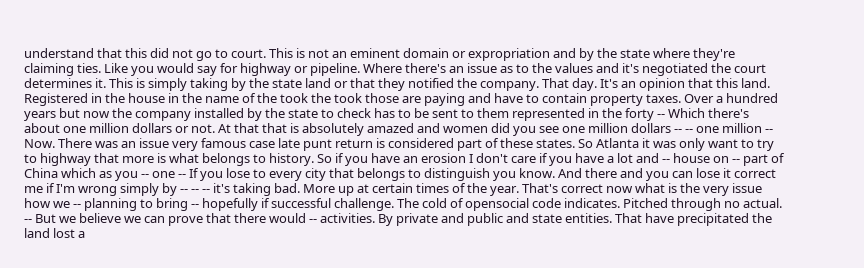understand that this did not go to court. This is not an eminent domain or expropriation and by the state where they're claiming ties. Like you would say for highway or pipeline. Where there's an issue as to the values and it's negotiated the court determines it. This is simply taking by the state land or that they notified the company. That day. It's an opinion that this land. Registered in the house in the name of the took the took those are paying and have to contain property taxes. Over a hundred years but now the company installed by the state to check has to be sent to them represented in the forty -- Which there's about one million dollars or not. At that that is absolutely amazed and women did you see one million dollars -- -- one million -- Now. There was an issue very famous case late punt return is considered part of these states. So Atlanta it was only want to try to highway that more is what belongs to history. So if you have an erosion I don't care if you have a lot and -- house on -- part of China which as you -- one -- If you lose to every city that belongs to distinguish you know. And there and you can lose it correct me if I'm wrong simply by -- -- -- it's taking bad. More up at certain times of the year. That's correct now what is the very issue how we -- planning to bring -- hopefully if successful challenge. The cold of opensocial code indicates. Pitched through no actual. -- But we believe we can prove that there would -- activities. By private and public and state entities. That have precipitated the land lost a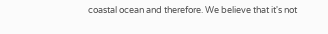coastal ocean and therefore. We believe that it's not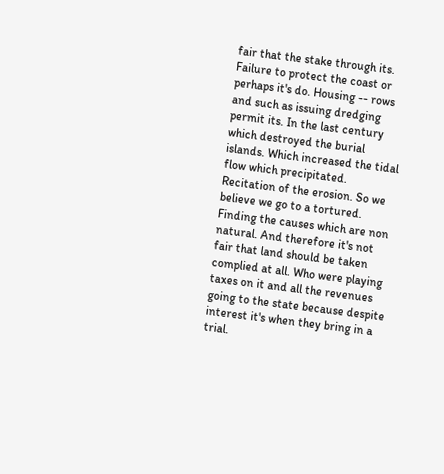fair that the stake through its. Failure to protect the coast or perhaps it's do. Housing -- rows and such as issuing dredging permit its. In the last century which destroyed the burial islands. Which increased the tidal flow which precipitated. Recitation of the erosion. So we believe we go to a tortured. Finding the causes which are non natural. And therefore it's not fair that land should be taken complied at all. Who were playing taxes on it and all the revenues going to the state because despite interest it's when they bring in a trial.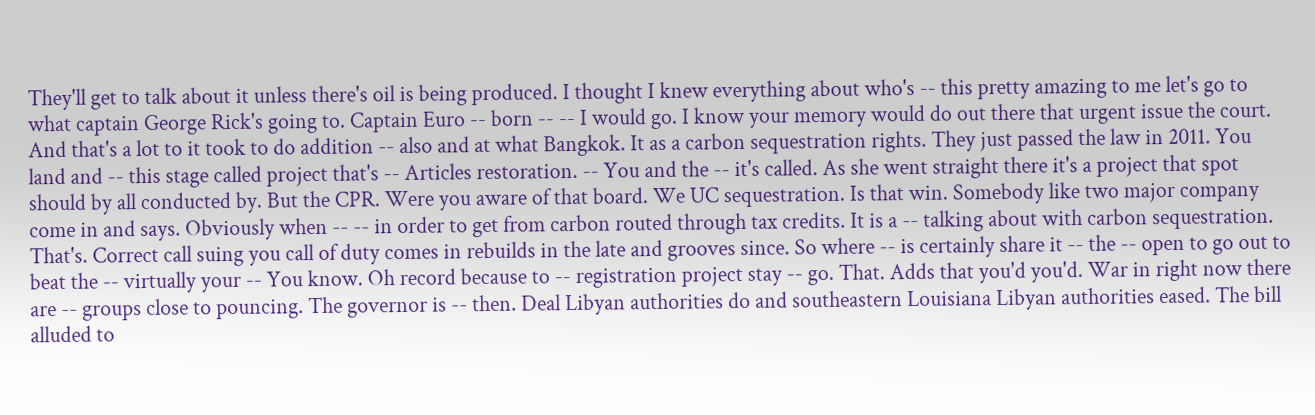They'll get to talk about it unless there's oil is being produced. I thought I knew everything about who's -- this pretty amazing to me let's go to what captain George Rick's going to. Captain Euro -- born -- -- I would go. I know your memory would do out there that urgent issue the court. And that's a lot to it took to do addition -- also and at what Bangkok. It as a carbon sequestration rights. They just passed the law in 2011. You land and -- this stage called project that's -- Articles restoration. -- You and the -- it's called. As she went straight there it's a project that spot should by all conducted by. But the CPR. Were you aware of that board. We UC sequestration. Is that win. Somebody like two major company come in and says. Obviously when -- -- in order to get from carbon routed through tax credits. It is a -- talking about with carbon sequestration. That's. Correct call suing you call of duty comes in rebuilds in the late and grooves since. So where -- is certainly share it -- the -- open to go out to beat the -- virtually your -- You know. Oh record because to -- registration project stay -- go. That. Adds that you'd you'd. War in right now there are -- groups close to pouncing. The governor is -- then. Deal Libyan authorities do and southeastern Louisiana Libyan authorities eased. The bill alluded to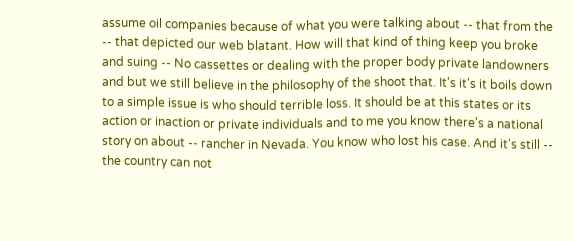assume oil companies because of what you were talking about -- that from the -- that depicted our web blatant. How will that kind of thing keep you broke and suing -- No cassettes or dealing with the proper body private landowners and but we still believe in the philosophy of the shoot that. It's it's it boils down to a simple issue is who should terrible loss. It should be at this states or its action or inaction or private individuals and to me you know there's a national story on about -- rancher in Nevada. You know who lost his case. And it's still -- the country can not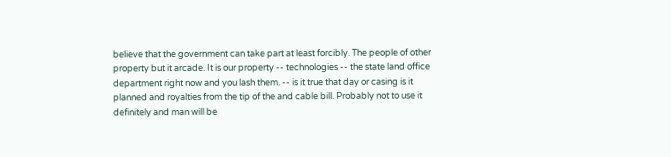believe that the government can take part at least forcibly. The people of other property but it arcade. It is our property -- technologies -- the state land office department right now and you lash them. -- is it true that day or casing is it planned and royalties from the tip of the and cable bill. Probably not to use it definitely and man will be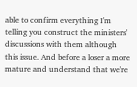able to confirm everything I'm telling you construct the ministers' discussions with them although this issue. And before a loser a more mature and understand that we're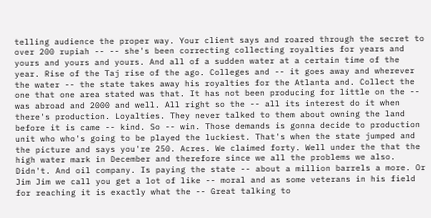telling audience the proper way. Your client says and roared through the secret to over 200 rupiah -- -- she's been correcting collecting royalties for years and yours and yours and yours. And all of a sudden water at a certain time of the year. Rise of the Taj rise of the ago. Colleges and -- it goes away and wherever the water -- the state takes away his royalties for the Atlanta and. Collect the one that one area stated was that. It has not been producing for little on the -- was abroad and 2000 and well. All right so the -- all its interest do it when there's production. Loyalties. They never talked to them about owning the land before it is came -- kind. So -- win. Those demands is gonna decide to production unit who who's going to be played the luckiest. That's when the state jumped and the picture and says you're 250. Acres. We claimed forty. Well under the that the high water mark in December and therefore since we all the problems we also. Didn't. And oil company. Is paying the state -- about a million barrels a more. Or Jim Jim we call you get a lot of like -- moral and as some veterans in his field for reaching it is exactly what the -- Great talking to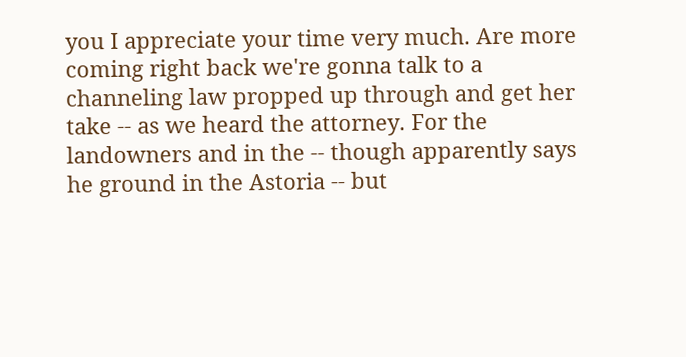you I appreciate your time very much. Are more coming right back we're gonna talk to a channeling law propped up through and get her take -- as we heard the attorney. For the landowners and in the -- though apparently says he ground in the Astoria -- but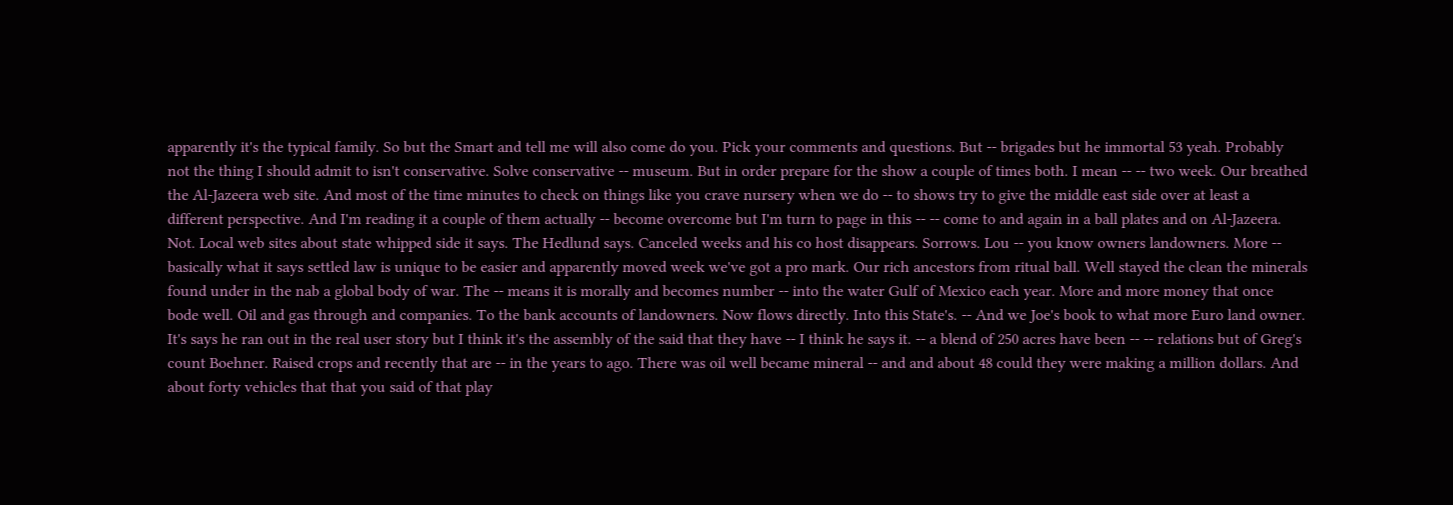apparently it's the typical family. So but the Smart and tell me will also come do you. Pick your comments and questions. But -- brigades but he immortal 53 yeah. Probably not the thing I should admit to isn't conservative. Solve conservative -- museum. But in order prepare for the show a couple of times both. I mean -- -- two week. Our breathed the Al-Jazeera web site. And most of the time minutes to check on things like you crave nursery when we do -- to shows try to give the middle east side over at least a different perspective. And I'm reading it a couple of them actually -- become overcome but I'm turn to page in this -- -- come to and again in a ball plates and on Al-Jazeera. Not. Local web sites about state whipped side it says. The Hedlund says. Canceled weeks and his co host disappears. Sorrows. Lou -- you know owners landowners. More -- basically what it says settled law is unique to be easier and apparently moved week we've got a pro mark. Our rich ancestors from ritual ball. Well stayed the clean the minerals found under in the nab a global body of war. The -- means it is morally and becomes number -- into the water Gulf of Mexico each year. More and more money that once bode well. Oil and gas through and companies. To the bank accounts of landowners. Now flows directly. Into this State's. -- And we Joe's book to what more Euro land owner. It's says he ran out in the real user story but I think it's the assembly of the said that they have -- I think he says it. -- a blend of 250 acres have been -- -- relations but of Greg's count Boehner. Raised crops and recently that are -- in the years to ago. There was oil well became mineral -- and and about 48 could they were making a million dollars. And about forty vehicles that that you said of that play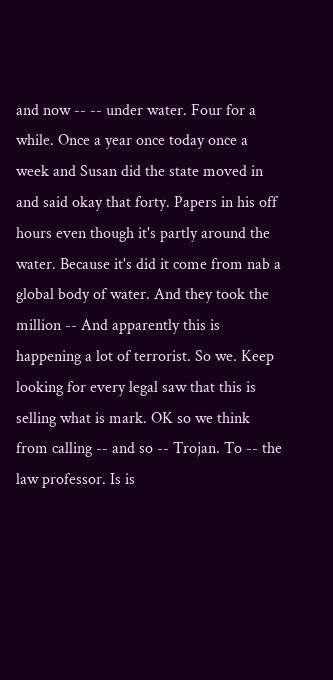and now -- -- under water. Four for a while. Once a year once today once a week and Susan did the state moved in and said okay that forty. Papers in his off hours even though it's partly around the water. Because it's did it come from nab a global body of water. And they took the million -- And apparently this is happening a lot of terrorist. So we. Keep looking for every legal saw that this is selling what is mark. OK so we think from calling -- and so -- Trojan. To -- the law professor. Is is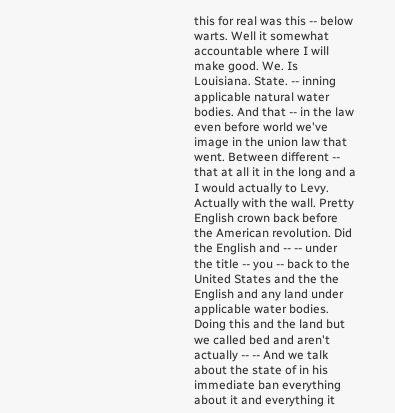this for real was this -- below warts. Well it somewhat accountable where I will make good. We. Is Louisiana. State. -- inning applicable natural water bodies. And that -- in the law even before world we've image in the union law that went. Between different -- that at all it in the long and a I would actually to Levy. Actually with the wall. Pretty English crown back before the American revolution. Did the English and -- -- under the title -- you -- back to the United States and the the English and any land under applicable water bodies. Doing this and the land but we called bed and aren't actually -- -- And we talk about the state of in his immediate ban everything about it and everything it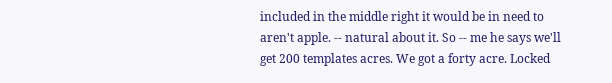included in the middle right it would be in need to aren't apple. -- natural about it. So -- me he says we'll get 200 templates acres. We got a forty acre. Locked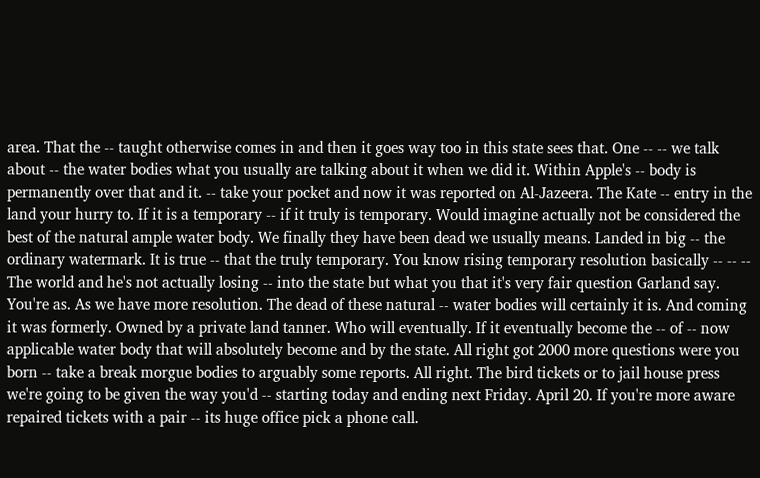area. That the -- taught otherwise comes in and then it goes way too in this state sees that. One -- -- we talk about -- the water bodies what you usually are talking about it when we did it. Within Apple's -- body is permanently over that and it. -- take your pocket and now it was reported on Al-Jazeera. The Kate -- entry in the land your hurry to. If it is a temporary -- if it truly is temporary. Would imagine actually not be considered the best of the natural ample water body. We finally they have been dead we usually means. Landed in big -- the ordinary watermark. It is true -- that the truly temporary. You know rising temporary resolution basically -- -- -- The world and he's not actually losing -- into the state but what you that it's very fair question Garland say. You're as. As we have more resolution. The dead of these natural -- water bodies will certainly it is. And coming it was formerly. Owned by a private land tanner. Who will eventually. If it eventually become the -- of -- now applicable water body that will absolutely become and by the state. All right got 2000 more questions were you born -- take a break morgue bodies to arguably some reports. All right. The bird tickets or to jail house press we're going to be given the way you'd -- starting today and ending next Friday. April 20. If you're more aware repaired tickets with a pair -- its huge office pick a phone call.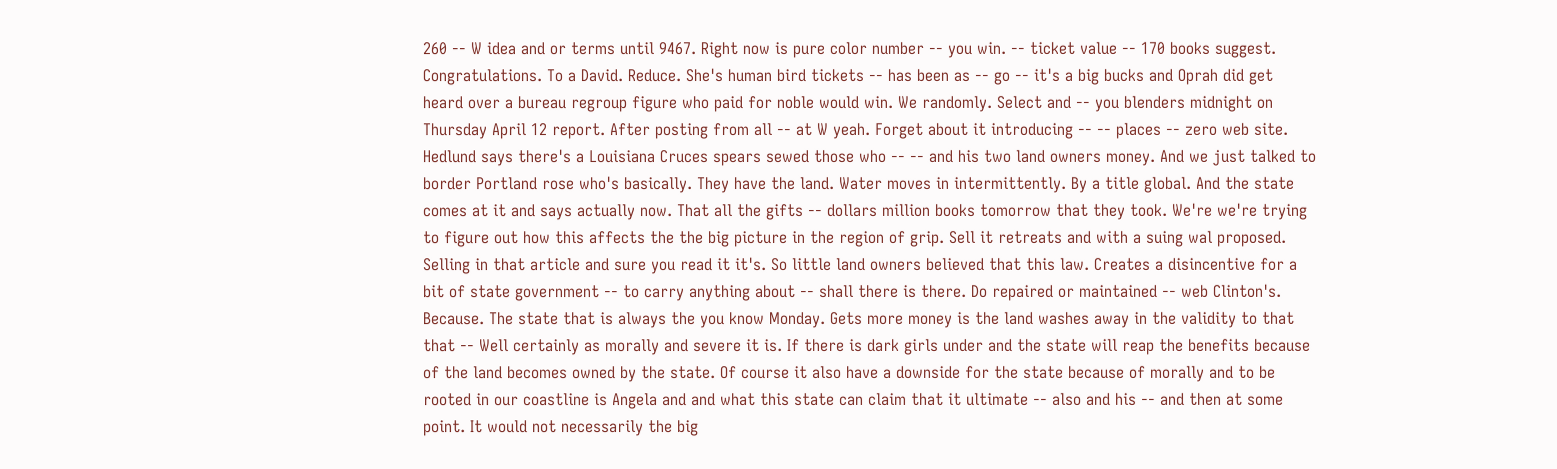260 -- W idea and or terms until 9467. Right now is pure color number -- you win. -- ticket value -- 170 books suggest. Congratulations. To a David. Reduce. She's human bird tickets -- has been as -- go -- it's a big bucks and Oprah did get heard over a bureau regroup figure who paid for noble would win. We randomly. Select and -- you blenders midnight on Thursday April 12 report. After posting from all -- at W yeah. Forget about it introducing -- -- places -- zero web site. Hedlund says there's a Louisiana Cruces spears sewed those who -- -- and his two land owners money. And we just talked to border Portland rose who's basically. They have the land. Water moves in intermittently. By a title global. And the state comes at it and says actually now. That all the gifts -- dollars million books tomorrow that they took. We're we're trying to figure out how this affects the the big picture in the region of grip. Sell it retreats and with a suing wal proposed. Selling in that article and sure you read it it's. So little land owners believed that this law. Creates a disincentive for a bit of state government -- to carry anything about -- shall there is there. Do repaired or maintained -- web Clinton's. Because. The state that is always the you know Monday. Gets more money is the land washes away in the validity to that that -- Well certainly as morally and severe it is. If there is dark girls under and the state will reap the benefits because of the land becomes owned by the state. Of course it also have a downside for the state because of morally and to be rooted in our coastline is Angela and and what this state can claim that it ultimate -- also and his -- and then at some point. It would not necessarily the big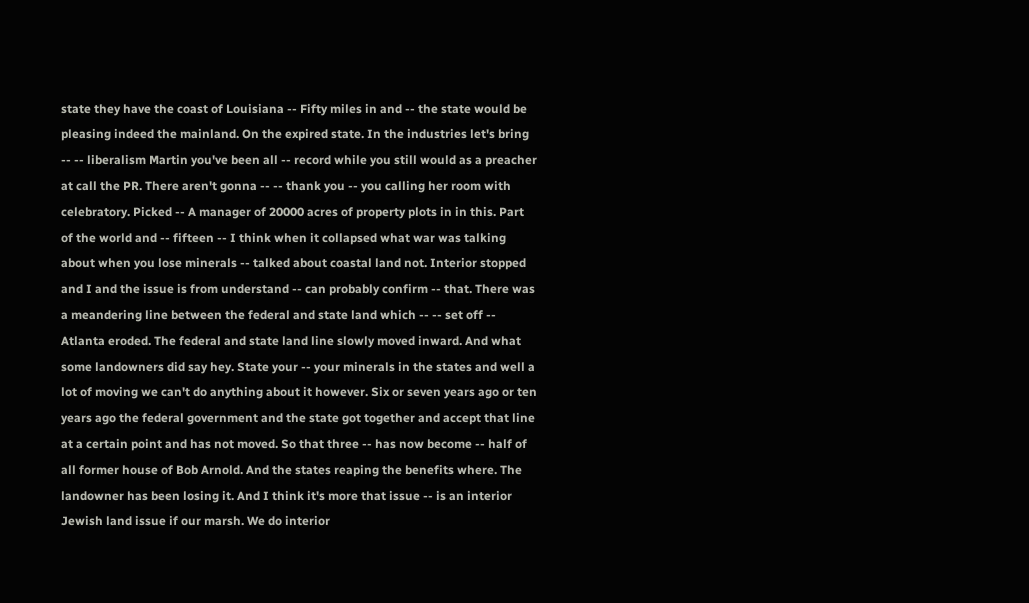state they have the coast of Louisiana -- Fifty miles in and -- the state would be pleasing indeed the mainland. On the expired state. In the industries let's bring -- -- liberalism Martin you've been all -- record while you still would as a preacher at call the PR. There aren't gonna -- -- thank you -- you calling her room with celebratory. Picked -- A manager of 20000 acres of property plots in in this. Part of the world and -- fifteen -- I think when it collapsed what war was talking about when you lose minerals -- talked about coastal land not. Interior stopped and I and the issue is from understand -- can probably confirm -- that. There was a meandering line between the federal and state land which -- -- set off -- Atlanta eroded. The federal and state land line slowly moved inward. And what some landowners did say hey. State your -- your minerals in the states and well a lot of moving we can't do anything about it however. Six or seven years ago or ten years ago the federal government and the state got together and accept that line at a certain point and has not moved. So that three -- has now become -- half of all former house of Bob Arnold. And the states reaping the benefits where. The landowner has been losing it. And I think it's more that issue -- is an interior Jewish land issue if our marsh. We do interior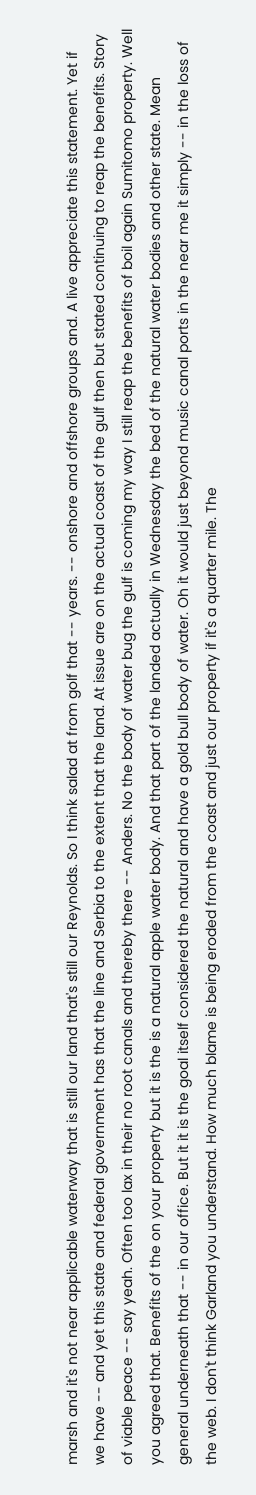marsh and it's not near applicable waterway that is still our land that's still our Reynolds. So I think salad at from golf that -- years. -- onshore and offshore groups and. A live appreciate this statement. Yet if we have -- and yet this state and federal government has that the line and Serbia to the extent that the land. At issue are on the actual coast of the gulf then but stated continuing to reap the benefits. Story of viable peace -- say yeah. Often too lax in their no root canals and thereby there -- Anders. No the body of water bug the gulf is coming my way I still reap the benefits of boil again Sumitomo property. Well you agreed that. Benefits of the on your property but it is the is a natural apple water body. And that part of the landed actually in Wednesday the bed of the natural water bodies and other state. Mean general underneath that -- in our office. But it it is the goal itself considered the natural and have a gold bull body of water. Oh it would just beyond music canal ports in the near me it simply -- in the loss of the web. I don't think Garland you understand. How much blame is being eroded from the coast and just our property if it's a quarter mile. The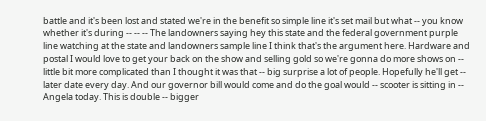battle and it's been lost and stated we're in the benefit so simple line it's set mail but what -- you know whether it's during -- -- -- The landowners saying hey this state and the federal government purple line watching at the state and landowners sample line I think that's the argument here. Hardware and postal I would love to get your back on the show and selling gold so we're gonna do more shows on -- little bit more complicated than I thought it was that -- big surprise a lot of people. Hopefully he'll get -- later date every day. And our governor bill would come and do the goal would -- scooter is sitting in -- Angela today. This is double -- bigger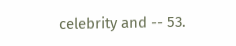celebrity and -- 53.